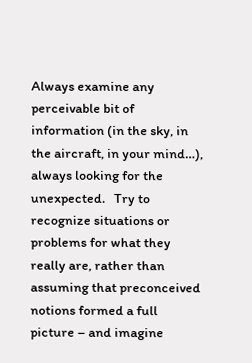Always examine any perceivable bit of information (in the sky, in the aircraft, in your mind…), always looking for the unexpected.   Try to recognize situations or problems for what they really are, rather than assuming that preconceived notions formed a full picture – and imagine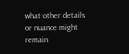what other details or nuance might remain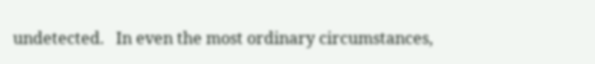undetected.   In even the most ordinary circumstances,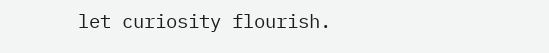let curiosity flourish.